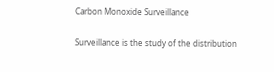Carbon Monoxide Surveillance

Surveillance is the study of the distribution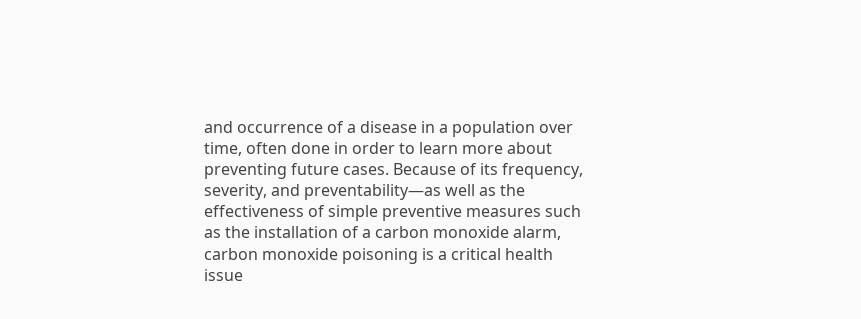and occurrence of a disease in a population over time, often done in order to learn more about preventing future cases. Because of its frequency, severity, and preventability—as well as the effectiveness of simple preventive measures such as the installation of a carbon monoxide alarm, carbon monoxide poisoning is a critical health issue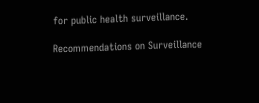for public health surveillance.

Recommendations on Surveillance